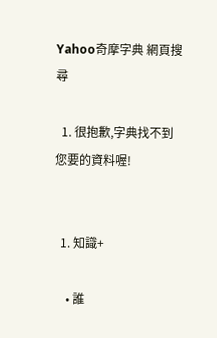Yahoo奇摩字典 網頁搜尋

  1. 很抱歉,字典找不到您要的資料喔!


  1. 知識+

    • 誰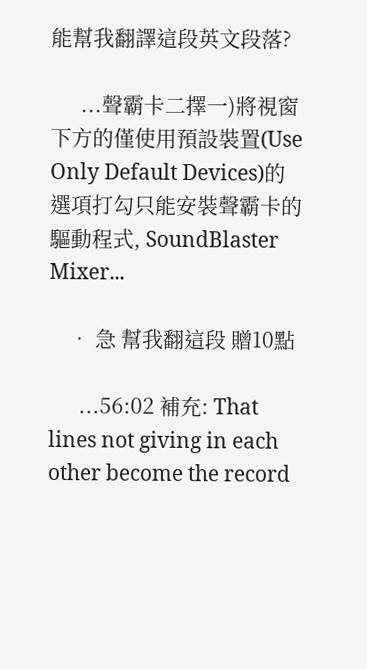能幫我翻譯這段英文段落?

      ...聲霸卡二擇一)將視窗下方的僅使用預設裝置(Use Only Default Devices)的選項打勾只能安裝聲霸卡的驅動程式, SoundBlaster Mixer...

    • 急 幫我翻這段 贈10點

      ...56:02 補充: That lines not giving in each other become the record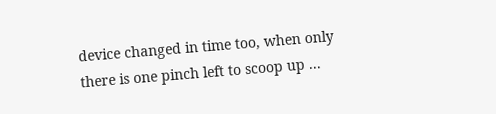device changed in time too, when only there is one pinch left to scoop up ...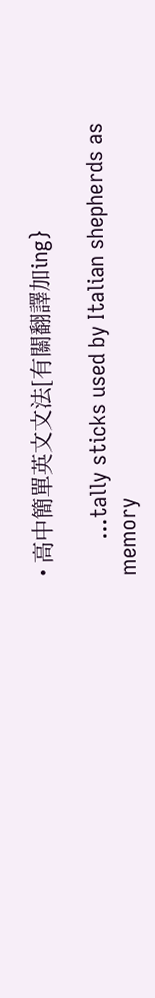• 高中簡單英文文法[有關翻譯加ing}

      ...tally sticks used by Italian shepherds as memory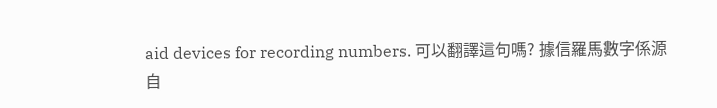aid devices for recording numbers. 可以翻譯這句嗎? 據信羅馬數字係源自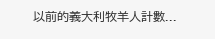以前的義大利牧羊人計數...